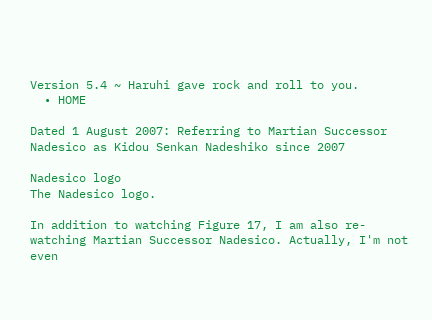Version 5.4 ~ Haruhi gave rock and roll to you.
  • HOME

Dated 1 August 2007: Referring to Martian Successor Nadesico as Kidou Senkan Nadeshiko since 2007

Nadesico logo
The Nadesico logo.

In addition to watching Figure 17, I am also re-watching Martian Successor Nadesico. Actually, I'm not even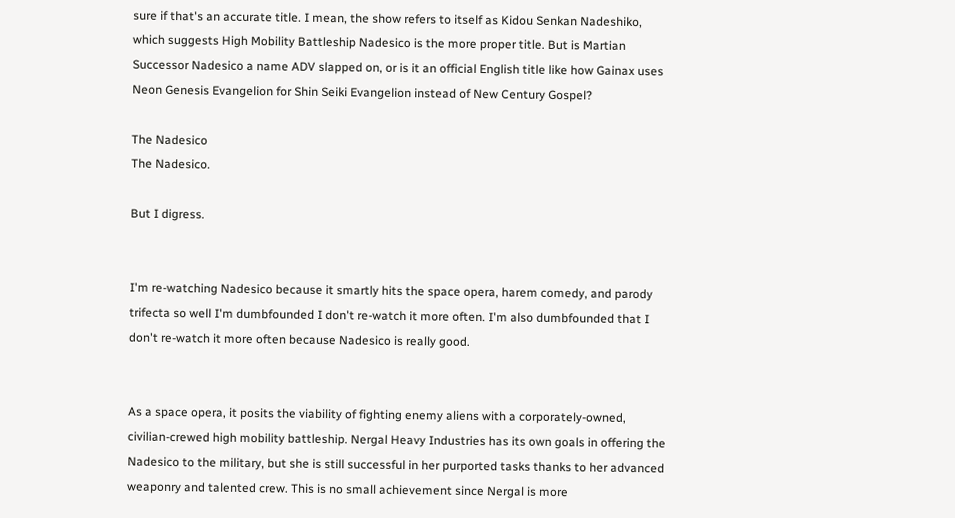sure if that's an accurate title. I mean, the show refers to itself as Kidou Senkan Nadeshiko, which suggests High Mobility Battleship Nadesico is the more proper title. But is Martian Successor Nadesico a name ADV slapped on, or is it an official English title like how Gainax uses Neon Genesis Evangelion for Shin Seiki Evangelion instead of New Century Gospel?

The Nadesico
The Nadesico.

But I digress.


I'm re-watching Nadesico because it smartly hits the space opera, harem comedy, and parody trifecta so well I'm dumbfounded I don't re-watch it more often. I'm also dumbfounded that I don't re-watch it more often because Nadesico is really good.


As a space opera, it posits the viability of fighting enemy aliens with a corporately-owned, civilian-crewed high mobility battleship. Nergal Heavy Industries has its own goals in offering the Nadesico to the military, but she is still successful in her purported tasks thanks to her advanced weaponry and talented crew. This is no small achievement since Nergal is more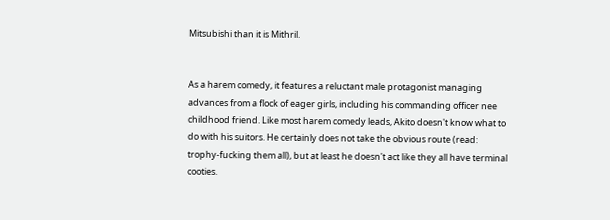Mitsubishi than it is Mithril.


As a harem comedy, it features a reluctant male protagonist managing advances from a flock of eager girls, including his commanding officer nee childhood friend. Like most harem comedy leads, Akito doesn't know what to do with his suitors. He certainly does not take the obvious route (read: trophy-fucking them all), but at least he doesn't act like they all have terminal cooties.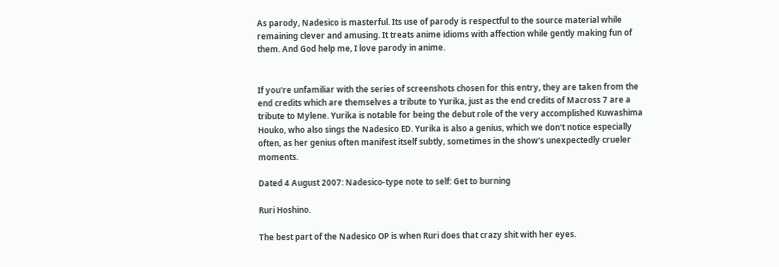As parody, Nadesico is masterful. Its use of parody is respectful to the source material while remaining clever and amusing. It treats anime idioms with affection while gently making fun of them. And God help me, I love parody in anime.


If you're unfamiliar with the series of screenshots chosen for this entry, they are taken from the end credits which are themselves a tribute to Yurika, just as the end credits of Macross 7 are a tribute to Mylene. Yurika is notable for being the debut role of the very accomplished Kuwashima Houko, who also sings the Nadesico ED. Yurika is also a genius, which we don't notice especially often, as her genius often manifest itself subtly, sometimes in the show's unexpectedly crueler moments.

Dated 4 August 2007: Nadesico-type note to self: Get to burning

Ruri Hoshino.

The best part of the Nadesico OP is when Ruri does that crazy shit with her eyes.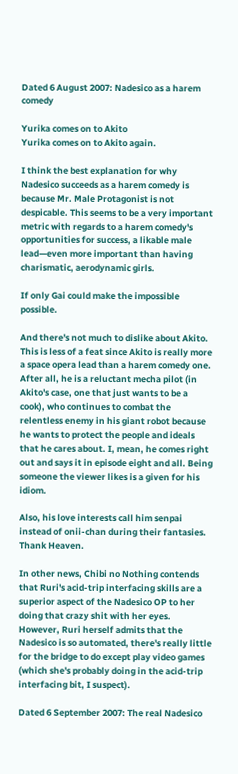Dated 6 August 2007: Nadesico as a harem comedy

Yurika comes on to Akito
Yurika comes on to Akito again.

I think the best explanation for why Nadesico succeeds as a harem comedy is because Mr. Male Protagonist is not despicable. This seems to be a very important metric with regards to a harem comedy's opportunities for success, a likable male lead—even more important than having charismatic, aerodynamic girls.

If only Gai could make the impossible possible.

And there's not much to dislike about Akito. This is less of a feat since Akito is really more a space opera lead than a harem comedy one. After all, he is a reluctant mecha pilot (in Akito's case, one that just wants to be a cook), who continues to combat the relentless enemy in his giant robot because he wants to protect the people and ideals that he cares about. I, mean, he comes right out and says it in episode eight and all. Being someone the viewer likes is a given for his idiom.

Also, his love interests call him senpai instead of onii-chan during their fantasies. Thank Heaven.

In other news, Chibi no Nothing contends that Ruri's acid-trip interfacing skills are a superior aspect of the Nadesico OP to her doing that crazy shit with her eyes. However, Ruri herself admits that the Nadesico is so automated, there's really little for the bridge to do except play video games (which she's probably doing in the acid-trip interfacing bit, I suspect).

Dated 6 September 2007: The real Nadesico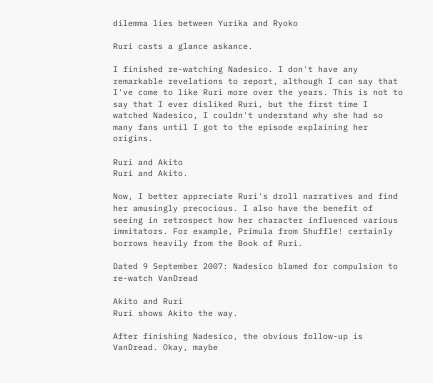dilemma lies between Yurika and Ryoko

Ruri casts a glance askance.

I finished re-watching Nadesico. I don't have any remarkable revelations to report, although I can say that I've come to like Ruri more over the years. This is not to say that I ever disliked Ruri, but the first time I watched Nadesico, I couldn't understand why she had so many fans until I got to the episode explaining her origins.

Ruri and Akito
Ruri and Akito.

Now, I better appreciate Ruri's droll narratives and find her amusingly precocious. I also have the benefit of seeing in retrospect how her character influenced various immitators. For example, Primula from Shuffle! certainly borrows heavily from the Book of Ruri.

Dated 9 September 2007: Nadesico blamed for compulsion to re-watch VanDread

Akito and Ruri
Ruri shows Akito the way.

After finishing Nadesico, the obvious follow-up is VanDread. Okay, maybe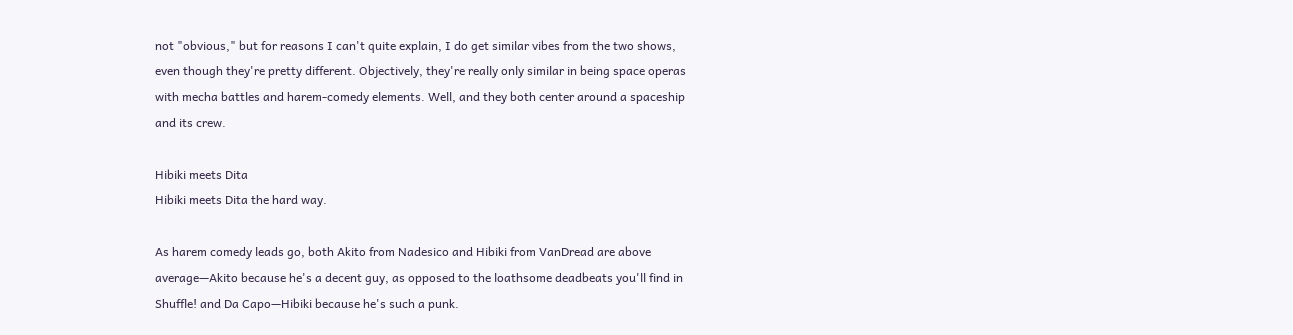not "obvious," but for reasons I can't quite explain, I do get similar vibes from the two shows, even though they're pretty different. Objectively, they're really only similar in being space operas with mecha battles and harem-comedy elements. Well, and they both center around a spaceship and its crew.

Hibiki meets Dita
Hibiki meets Dita the hard way.

As harem comedy leads go, both Akito from Nadesico and Hibiki from VanDread are above average—Akito because he's a decent guy, as opposed to the loathsome deadbeats you'll find in Shuffle! and Da Capo—Hibiki because he's such a punk.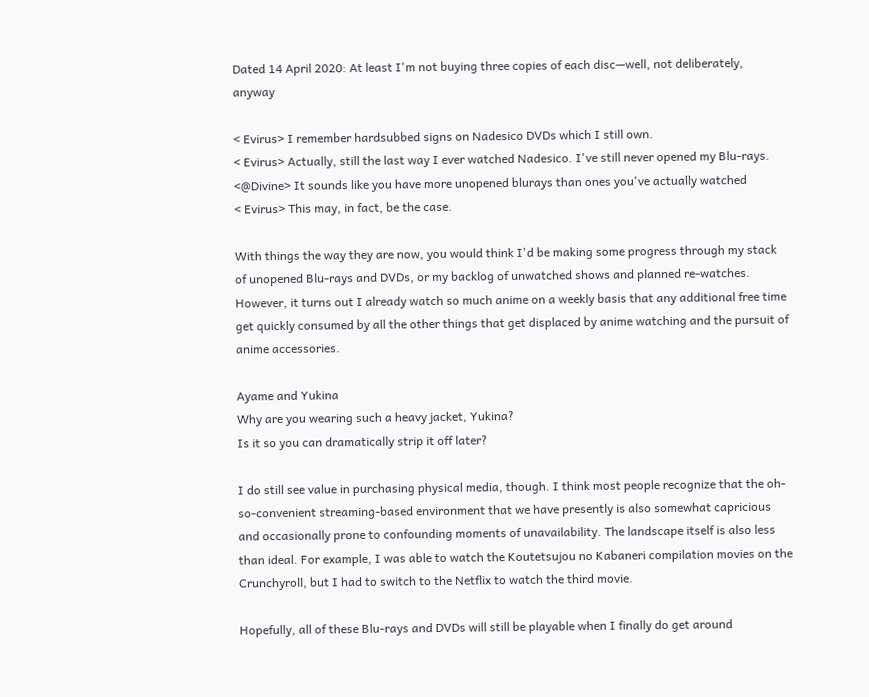Dated 14 April 2020: At least I'm not buying three copies of each disc—well, not deliberately, anyway

< Evirus> I remember hardsubbed signs on Nadesico DVDs which I still own.
< Evirus> Actually, still the last way I ever watched Nadesico. I've still never opened my Blu-rays.
<@Divine> It sounds like you have more unopened blurays than ones you've actually watched
< Evirus> This may, in fact, be the case.

With things the way they are now, you would think I'd be making some progress through my stack of unopened Blu-rays and DVDs, or my backlog of unwatched shows and planned re-watches. However, it turns out I already watch so much anime on a weekly basis that any additional free time get quickly consumed by all the other things that get displaced by anime watching and the pursuit of anime accessories.

Ayame and Yukina
Why are you wearing such a heavy jacket, Yukina?
Is it so you can dramatically strip it off later?

I do still see value in purchasing physical media, though. I think most people recognize that the oh-so-convenient streaming-based environment that we have presently is also somewhat capricious and occasionally prone to confounding moments of unavailability. The landscape itself is also less than ideal. For example, I was able to watch the Koutetsujou no Kabaneri compilation movies on the Crunchyroll, but I had to switch to the Netflix to watch the third movie.

Hopefully, all of these Blu-rays and DVDs will still be playable when I finally do get around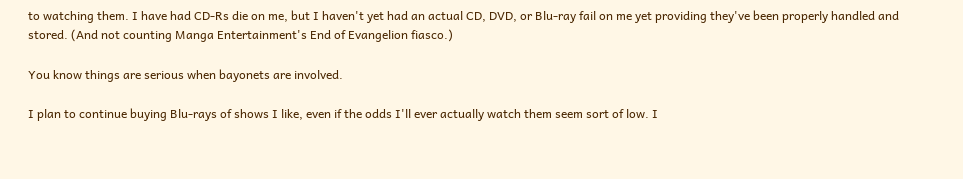to watching them. I have had CD-Rs die on me, but I haven't yet had an actual CD, DVD, or Blu-ray fail on me yet providing they've been properly handled and stored. (And not counting Manga Entertainment's End of Evangelion fiasco.)

You know things are serious when bayonets are involved.

I plan to continue buying Blu-rays of shows I like, even if the odds I'll ever actually watch them seem sort of low. I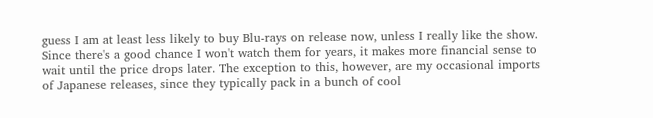guess I am at least less likely to buy Blu-rays on release now, unless I really like the show. Since there's a good chance I won't watch them for years, it makes more financial sense to wait until the price drops later. The exception to this, however, are my occasional imports of Japanese releases, since they typically pack in a bunch of cool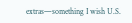extras—something I wish U.S.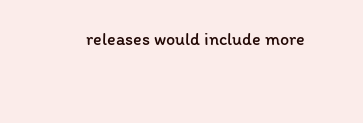releases would include more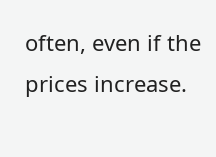often, even if the prices increase.